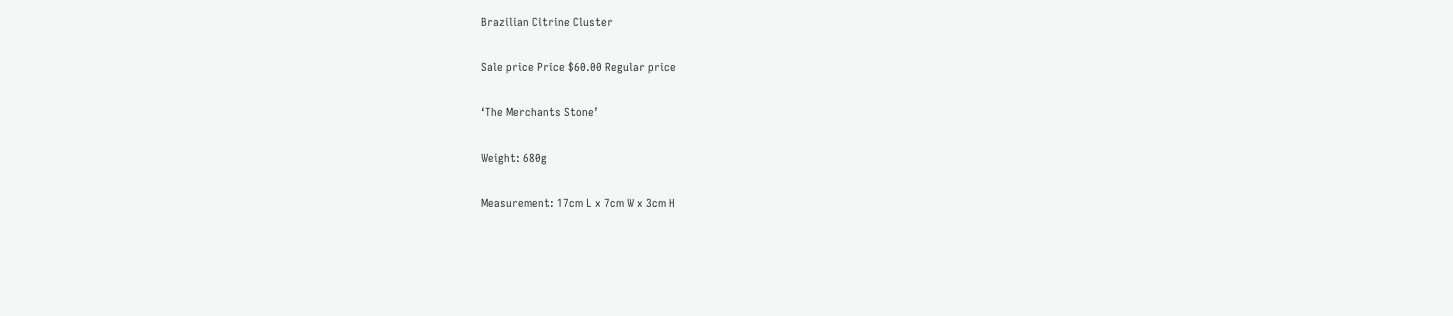Brazilian Citrine Cluster

Sale price Price $60.00 Regular price

‘The Merchants Stone’

Weight: 680g

Measurement: 17cm L x 7cm W x 3cm H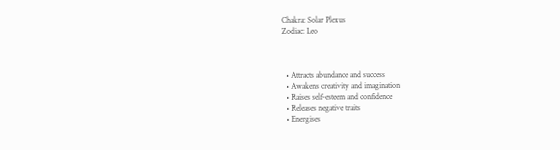Chakra: Solar Plexus
Zodiac: Leo



  • Attracts abundance and success
  • Awakens creativity and imagination
  • Raises self-esteem and confidence
  • Releases negative traits
  • Energises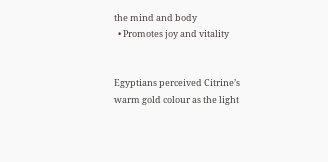the mind and body
  • Promotes joy and vitality


Egyptians perceived Citrine’s warm gold colour as the light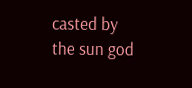casted by the sun god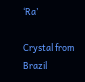‘Ra’

Crystal from Brazil